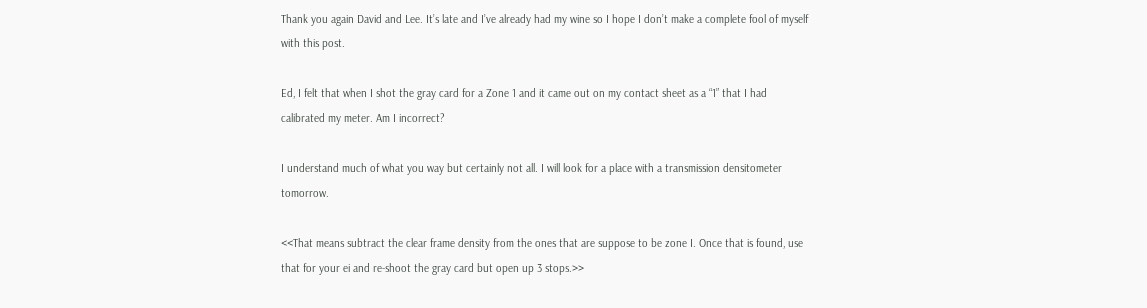Thank you again David and Lee. It’s late and I’ve already had my wine so I hope I don’t make a complete fool of myself with this post.

Ed, I felt that when I shot the gray card for a Zone 1 and it came out on my contact sheet as a “1” that I had calibrated my meter. Am I incorrect?

I understand much of what you way but certainly not all. I will look for a place with a transmission densitometer tomorrow.

<<That means subtract the clear frame density from the ones that are suppose to be zone I. Once that is found, use that for your ei and re-shoot the gray card but open up 3 stops.>>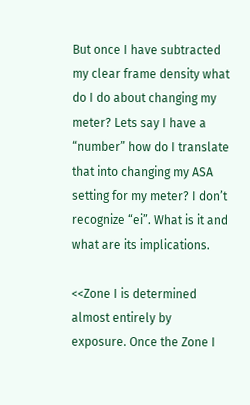But once I have subtracted my clear frame density what do I do about changing my meter? Lets say I have a “number” how do I translate that into changing my ASA setting for my meter? I don’t recognize “ei”. What is it and what are its implications.

<<Zone I is determined almost entirely by exposure. Once the Zone I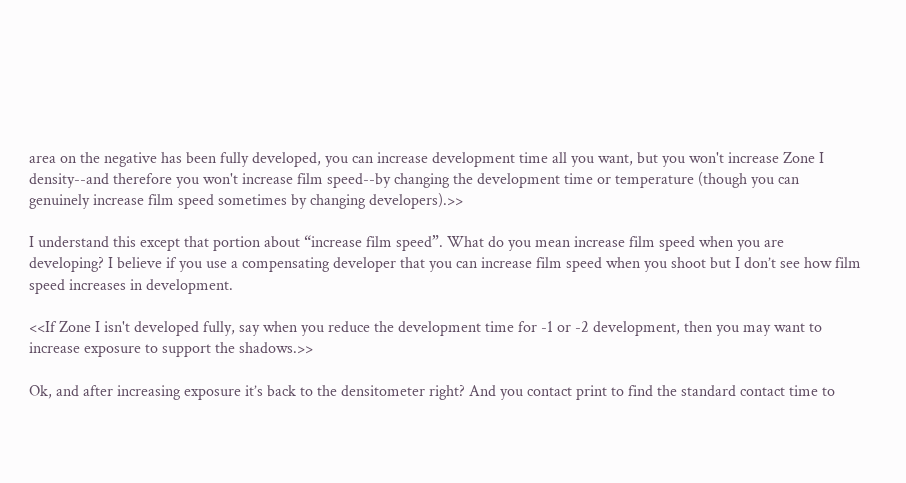area on the negative has been fully developed, you can increase development time all you want, but you won't increase Zone I density--and therefore you won't increase film speed--by changing the development time or temperature (though you can genuinely increase film speed sometimes by changing developers).>>

I understand this except that portion about “increase film speed”. What do you mean increase film speed when you are developing? I believe if you use a compensating developer that you can increase film speed when you shoot but I don’t see how film speed increases in development.

<<If Zone I isn't developed fully, say when you reduce the development time for -1 or -2 development, then you may want to increase exposure to support the shadows.>>

Ok, and after increasing exposure it’s back to the densitometer right? And you contact print to find the standard contact time to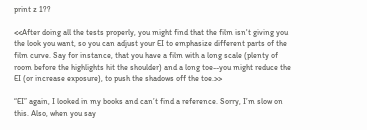print z 1??

<<After doing all the tests properly, you might find that the film isn't giving you the look you want, so you can adjust your EI to emphasize different parts of the film curve. Say for instance, that you have a film with a long scale (plenty of room before the highlights hit the shoulder) and a long toe--you might reduce the EI (or increase exposure), to push the shadows off the toe.>>

“EI” again, I looked in my books and can’t find a reference. Sorry, I’m slow on this. Also, when you say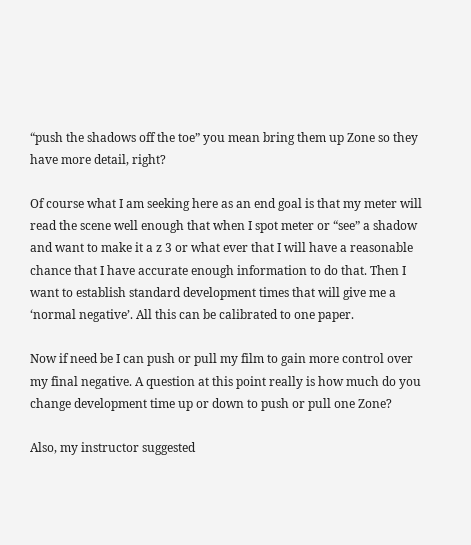“push the shadows off the toe” you mean bring them up Zone so they have more detail, right?

Of course what I am seeking here as an end goal is that my meter will read the scene well enough that when I spot meter or “see” a shadow and want to make it a z 3 or what ever that I will have a reasonable chance that I have accurate enough information to do that. Then I want to establish standard development times that will give me a ‘normal negative’. All this can be calibrated to one paper.

Now if need be I can push or pull my film to gain more control over my final negative. A question at this point really is how much do you change development time up or down to push or pull one Zone?

Also, my instructor suggested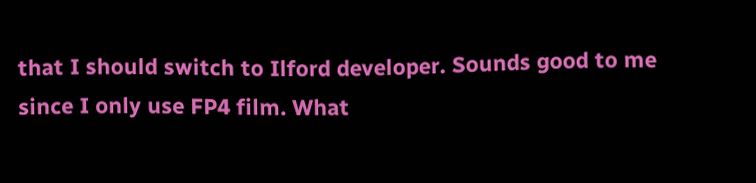that I should switch to Ilford developer. Sounds good to me since I only use FP4 film. What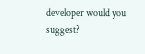developer would you suggest?